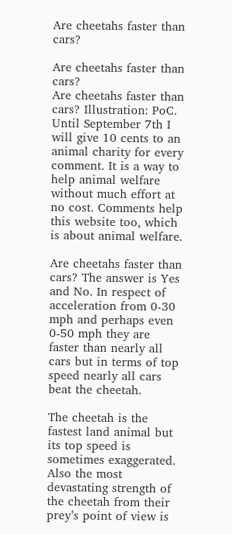Are cheetahs faster than cars?

Are cheetahs faster than cars?
Are cheetahs faster than cars? Illustration: PoC.
Until September 7th I will give 10 cents to an animal charity for every comment. It is a way to help animal welfare without much effort at no cost. Comments help this website too, which is about animal welfare.

Are cheetahs faster than cars? The answer is Yes and No. In respect of acceleration from 0-30 mph and perhaps even 0-50 mph they are faster than nearly all cars but in terms of top speed nearly all cars beat the cheetah.

The cheetah is the fastest land animal but its top speed is sometimes exaggerated. Also the most devastating strength of the cheetah from their prey’s point of view is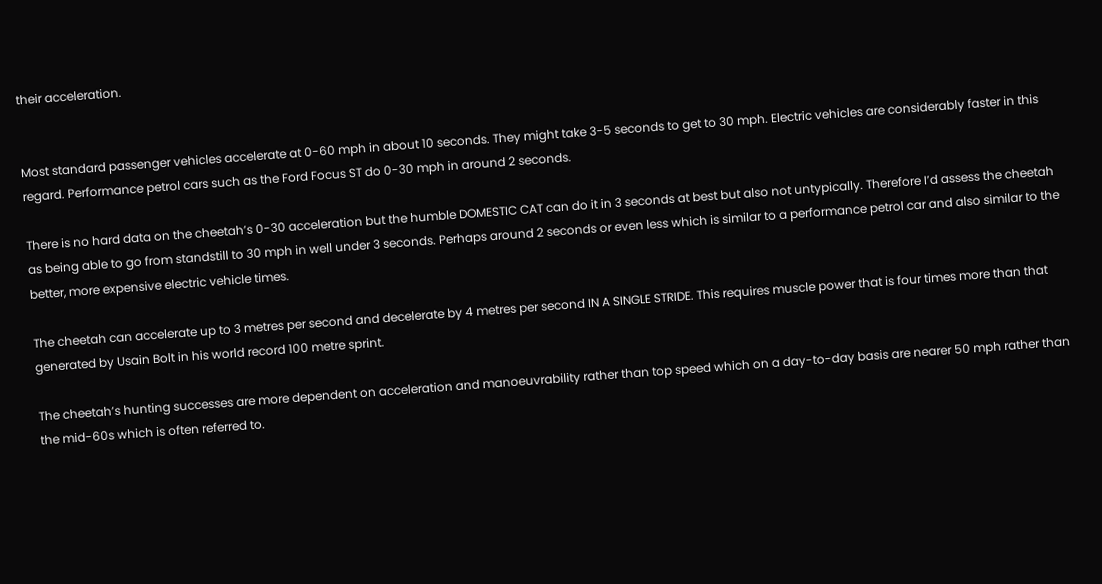their acceleration.


Most standard passenger vehicles accelerate at 0-60 mph in about 10 seconds. They might take 3-5 seconds to get to 30 mph. Electric vehicles are considerably faster in this regard. Performance petrol cars such as the Ford Focus ST do 0-30 mph in around 2 seconds.

There is no hard data on the cheetah’s 0-30 acceleration but the humble DOMESTIC CAT can do it in 3 seconds at best but also not untypically. Therefore I’d assess the cheetah as being able to go from standstill to 30 mph in well under 3 seconds. Perhaps around 2 seconds or even less which is similar to a performance petrol car and also similar to the better, more expensive electric vehicle times.

The cheetah can accelerate up to 3 metres per second and decelerate by 4 metres per second IN A SINGLE STRIDE. This requires muscle power that is four times more than that generated by Usain Bolt in his world record 100 metre sprint.

The cheetah’s hunting successes are more dependent on acceleration and manoeuvrability rather than top speed which on a day-to-day basis are nearer 50 mph rather than the mid-60s which is often referred to.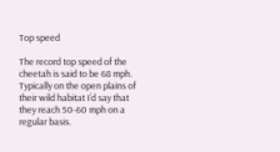Top speed

The record top speed of the cheetah is said to be 68 mph. Typically on the open plains of their wild habitat I’d say that they reach 50-60 mph on a regular basis.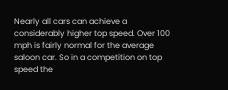Nearly all cars can achieve a considerably higher top speed. Over 100 mph is fairly normal for the average saloon car. So in a competition on top speed the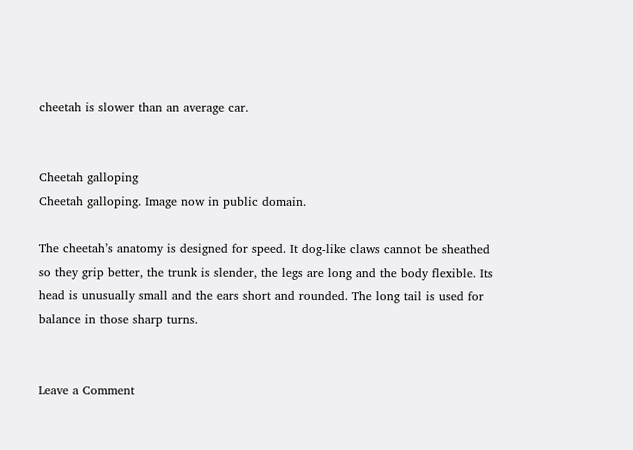cheetah is slower than an average car.


Cheetah galloping
Cheetah galloping. Image now in public domain.

The cheetah’s anatomy is designed for speed. It dog-like claws cannot be sheathed so they grip better, the trunk is slender, the legs are long and the body flexible. Its head is unusually small and the ears short and rounded. The long tail is used for balance in those sharp turns.


Leave a Comment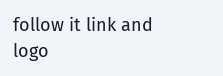follow it link and logo